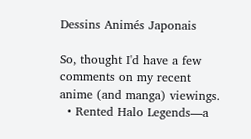Dessins Animés Japonais

So, thought I'd have a few comments on my recent anime (and manga) viewings.
  • Rented Halo Legends—a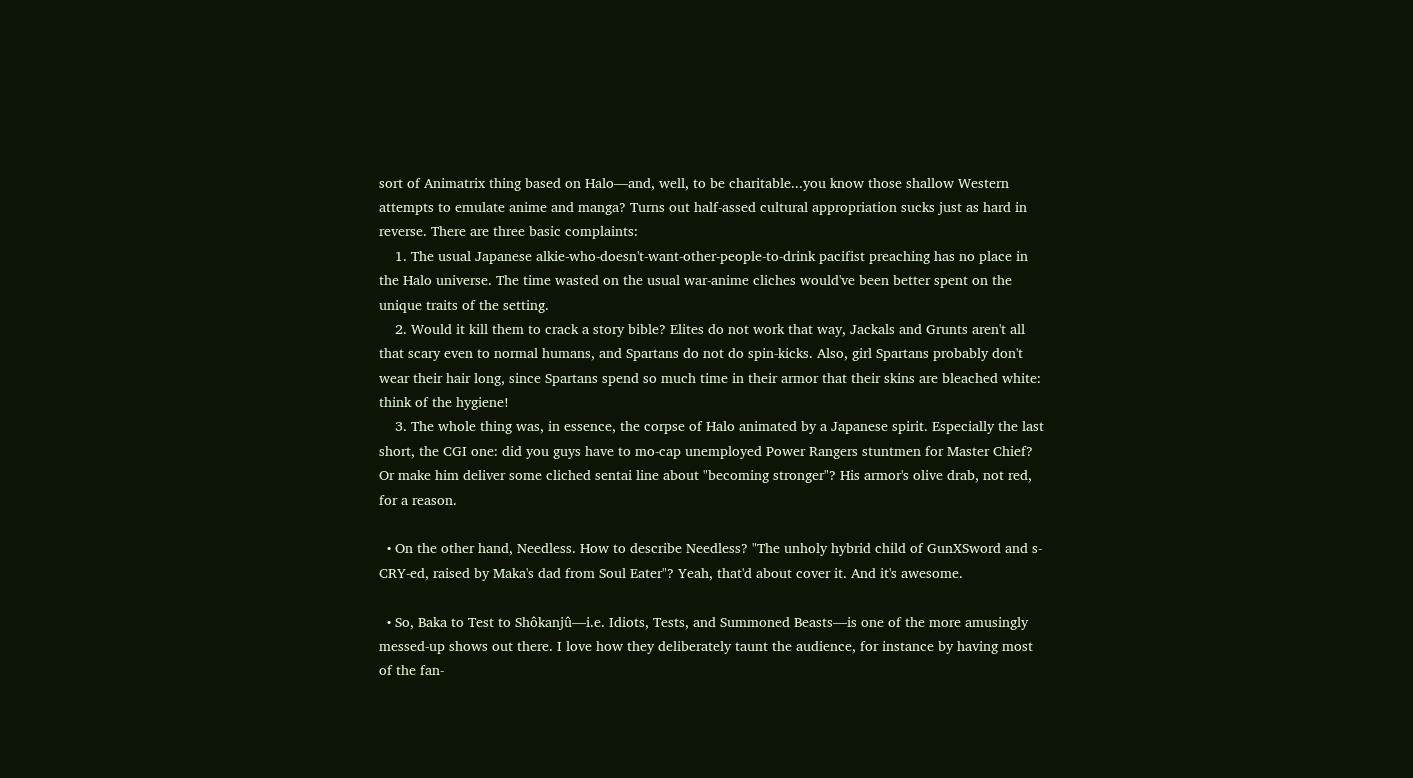sort of Animatrix thing based on Halo—and, well, to be charitable...you know those shallow Western attempts to emulate anime and manga? Turns out half-assed cultural appropriation sucks just as hard in reverse. There are three basic complaints:
    1. The usual Japanese alkie-who-doesn't-want-other-people-to-drink pacifist preaching has no place in the Halo universe. The time wasted on the usual war-anime cliches would've been better spent on the unique traits of the setting.
    2. Would it kill them to crack a story bible? Elites do not work that way, Jackals and Grunts aren't all that scary even to normal humans, and Spartans do not do spin-kicks. Also, girl Spartans probably don't wear their hair long, since Spartans spend so much time in their armor that their skins are bleached white: think of the hygiene!
    3. The whole thing was, in essence, the corpse of Halo animated by a Japanese spirit. Especially the last short, the CGI one: did you guys have to mo-cap unemployed Power Rangers stuntmen for Master Chief? Or make him deliver some cliched sentai line about "becoming stronger"? His armor's olive drab, not red, for a reason.

  • On the other hand, Needless. How to describe Needless? "The unholy hybrid child of GunXSword and s-CRY-ed, raised by Maka's dad from Soul Eater"? Yeah, that'd about cover it. And it's awesome.

  • So, Baka to Test to Shôkanjû—i.e. Idiots, Tests, and Summoned Beasts—is one of the more amusingly messed-up shows out there. I love how they deliberately taunt the audience, for instance by having most of the fan-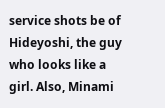service shots be of Hideyoshi, the guy who looks like a girl. Also, Minami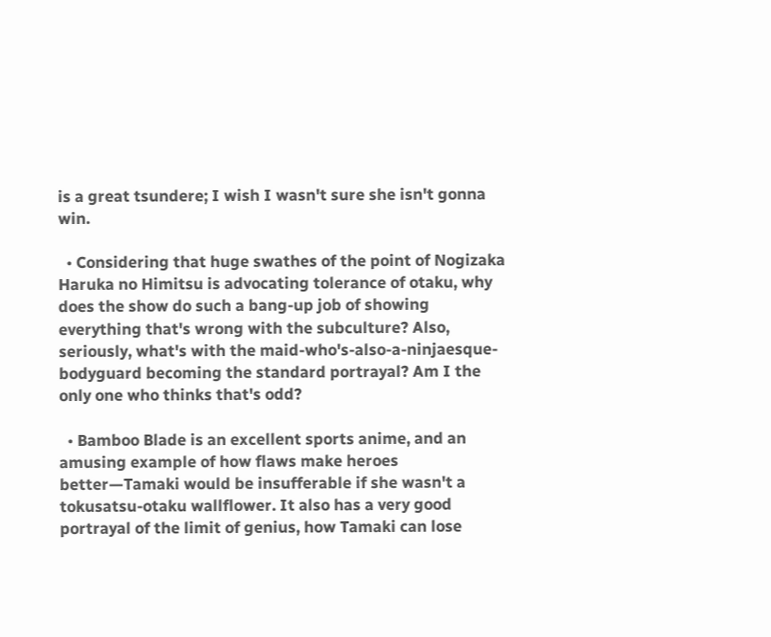is a great tsundere; I wish I wasn't sure she isn't gonna win.

  • Considering that huge swathes of the point of Nogizaka Haruka no Himitsu is advocating tolerance of otaku, why does the show do such a bang-up job of showing everything that's wrong with the subculture? Also, seriously, what's with the maid-who's-also-a-ninjaesque-bodyguard becoming the standard portrayal? Am I the only one who thinks that's odd?

  • Bamboo Blade is an excellent sports anime, and an amusing example of how flaws make heroes better—Tamaki would be insufferable if she wasn't a tokusatsu-otaku wallflower. It also has a very good portrayal of the limit of genius, how Tamaki can lose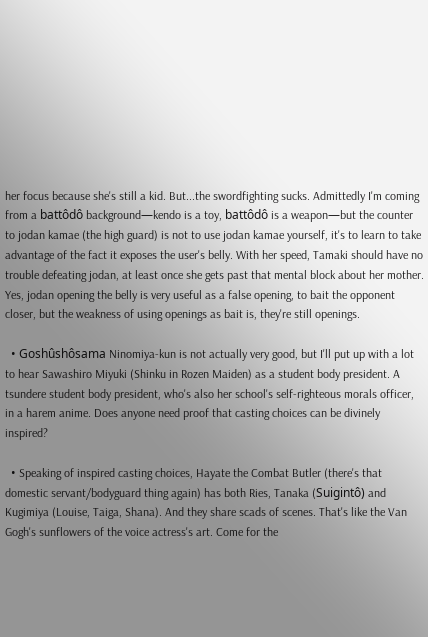her focus because she's still a kid. But...the swordfighting sucks. Admittedly I'm coming from a battôdô background—kendo is a toy, battôdô is a weapon—but the counter to jodan kamae (the high guard) is not to use jodan kamae yourself, it's to learn to take advantage of the fact it exposes the user's belly. With her speed, Tamaki should have no trouble defeating jodan, at least once she gets past that mental block about her mother. Yes, jodan opening the belly is very useful as a false opening, to bait the opponent closer, but the weakness of using openings as bait is, they're still openings.

  • Goshûshôsama Ninomiya-kun is not actually very good, but I'll put up with a lot to hear Sawashiro Miyuki (Shinku in Rozen Maiden) as a student body president. A tsundere student body president, who's also her school's self-righteous morals officer, in a harem anime. Does anyone need proof that casting choices can be divinely inspired?

  • Speaking of inspired casting choices, Hayate the Combat Butler (there's that domestic servant/bodyguard thing again) has both Ries, Tanaka (Suigintô) and Kugimiya (Louise, Taiga, Shana). And they share scads of scenes. That's like the Van Gogh's sunflowers of the voice actress's art. Come for the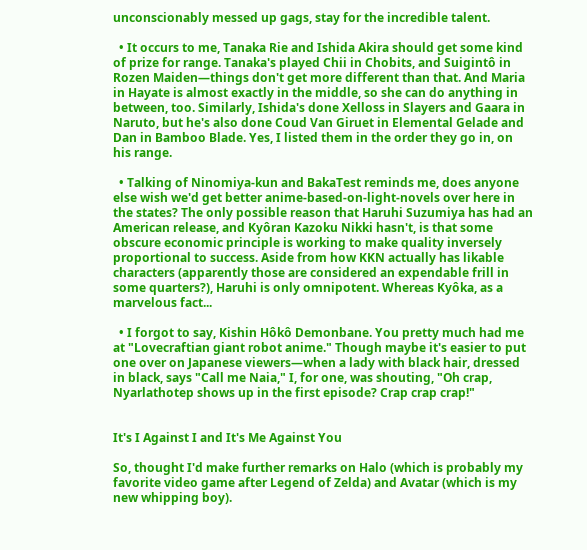unconscionably messed up gags, stay for the incredible talent.

  • It occurs to me, Tanaka Rie and Ishida Akira should get some kind of prize for range. Tanaka's played Chii in Chobits, and Suigintô in Rozen Maiden—things don't get more different than that. And Maria in Hayate is almost exactly in the middle, so she can do anything in between, too. Similarly, Ishida's done Xelloss in Slayers and Gaara in Naruto, but he's also done Coud Van Giruet in Elemental Gelade and Dan in Bamboo Blade. Yes, I listed them in the order they go in, on his range.

  • Talking of Ninomiya-kun and BakaTest reminds me, does anyone else wish we'd get better anime-based-on-light-novels over here in the states? The only possible reason that Haruhi Suzumiya has had an American release, and Kyôran Kazoku Nikki hasn't, is that some obscure economic principle is working to make quality inversely proportional to success. Aside from how KKN actually has likable characters (apparently those are considered an expendable frill in some quarters?), Haruhi is only omnipotent. Whereas Kyôka, as a marvelous fact...

  • I forgot to say, Kishin Hôkô Demonbane. You pretty much had me at "Lovecraftian giant robot anime." Though maybe it's easier to put one over on Japanese viewers—when a lady with black hair, dressed in black, says "Call me Naia," I, for one, was shouting, "Oh crap, Nyarlathotep shows up in the first episode? Crap crap crap!"


It's I Against I and It's Me Against You

So, thought I'd make further remarks on Halo (which is probably my favorite video game after Legend of Zelda) and Avatar (which is my new whipping boy).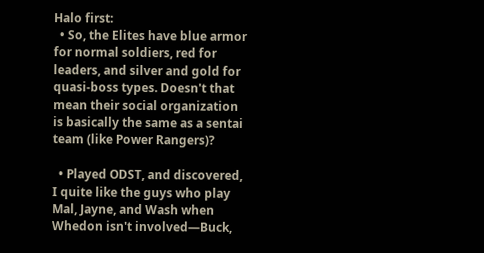Halo first:
  • So, the Elites have blue armor for normal soldiers, red for leaders, and silver and gold for quasi-boss types. Doesn't that mean their social organization is basically the same as a sentai team (like Power Rangers)?

  • Played ODST, and discovered, I quite like the guys who play Mal, Jayne, and Wash when Whedon isn't involved—Buck,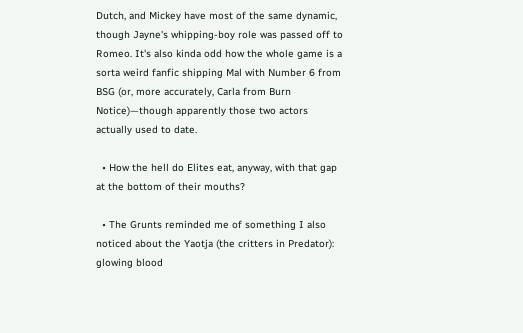Dutch, and Mickey have most of the same dynamic, though Jayne's whipping-boy role was passed off to Romeo. It's also kinda odd how the whole game is a sorta weird fanfic shipping Mal with Number 6 from BSG (or, more accurately, Carla from Burn Notice)—though apparently those two actors actually used to date.

  • How the hell do Elites eat, anyway, with that gap at the bottom of their mouths?

  • The Grunts reminded me of something I also noticed about the Yaotja (the critters in Predator): glowing blood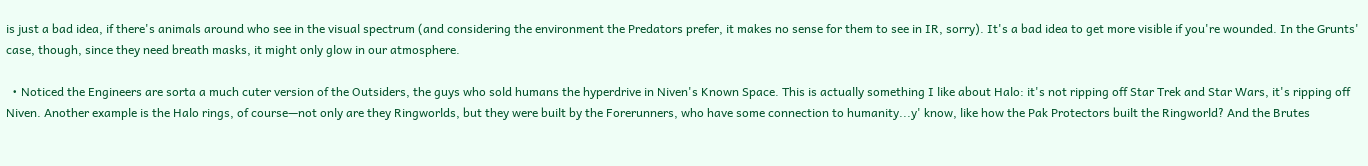is just a bad idea, if there's animals around who see in the visual spectrum (and considering the environment the Predators prefer, it makes no sense for them to see in IR, sorry). It's a bad idea to get more visible if you're wounded. In the Grunts' case, though, since they need breath masks, it might only glow in our atmosphere.

  • Noticed the Engineers are sorta a much cuter version of the Outsiders, the guys who sold humans the hyperdrive in Niven's Known Space. This is actually something I like about Halo: it's not ripping off Star Trek and Star Wars, it's ripping off Niven. Another example is the Halo rings, of course—not only are they Ringworlds, but they were built by the Forerunners, who have some connection to humanity...y' know, like how the Pak Protectors built the Ringworld? And the Brutes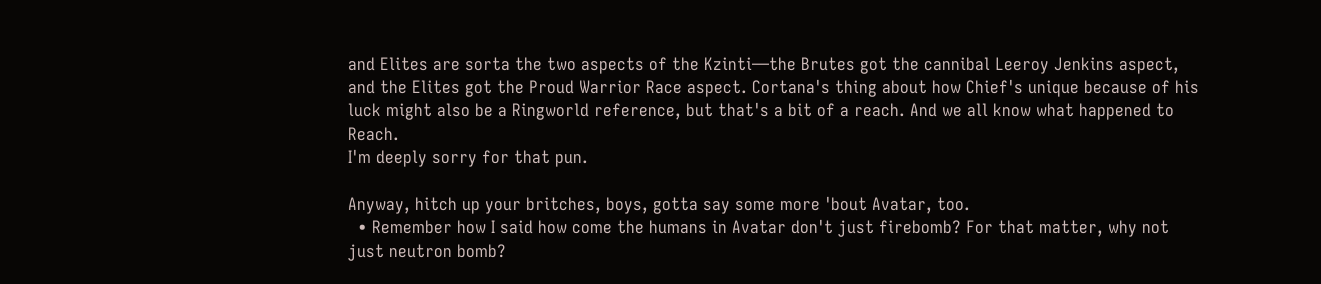and Elites are sorta the two aspects of the Kzinti—the Brutes got the cannibal Leeroy Jenkins aspect, and the Elites got the Proud Warrior Race aspect. Cortana's thing about how Chief's unique because of his luck might also be a Ringworld reference, but that's a bit of a reach. And we all know what happened to Reach.
I'm deeply sorry for that pun.

Anyway, hitch up your britches, boys, gotta say some more 'bout Avatar, too.
  • Remember how I said how come the humans in Avatar don't just firebomb? For that matter, why not just neutron bomb?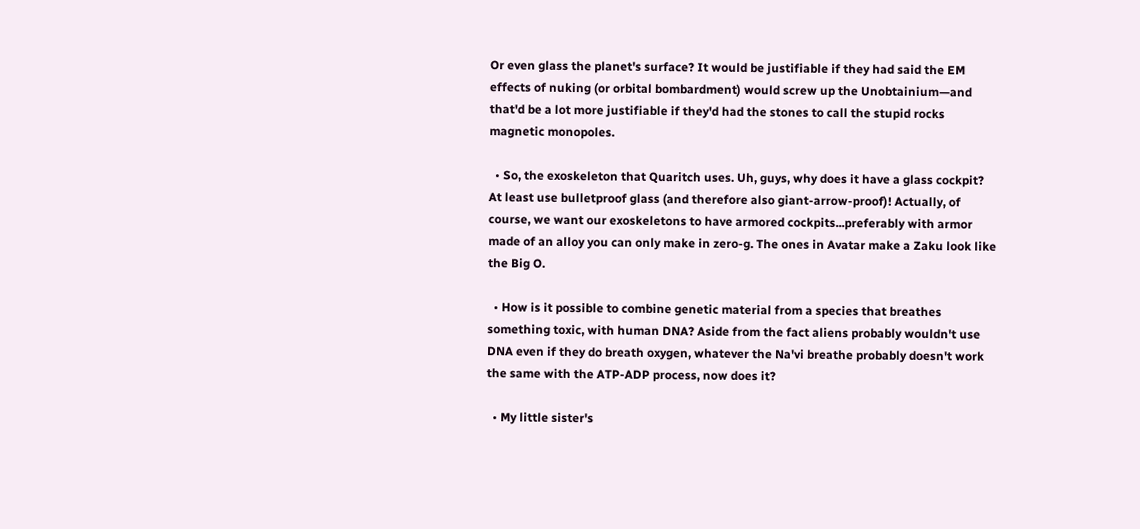Or even glass the planet's surface? It would be justifiable if they had said the EM effects of nuking (or orbital bombardment) would screw up the Unobtainium—and that'd be a lot more justifiable if they'd had the stones to call the stupid rocks magnetic monopoles.

  • So, the exoskeleton that Quaritch uses. Uh, guys, why does it have a glass cockpit? At least use bulletproof glass (and therefore also giant-arrow-proof)! Actually, of course, we want our exoskeletons to have armored cockpits...preferably with armor made of an alloy you can only make in zero-g. The ones in Avatar make a Zaku look like the Big O.

  • How is it possible to combine genetic material from a species that breathes something toxic, with human DNA? Aside from the fact aliens probably wouldn't use DNA even if they do breath oxygen, whatever the Na'vi breathe probably doesn't work the same with the ATP-ADP process, now does it?

  • My little sister's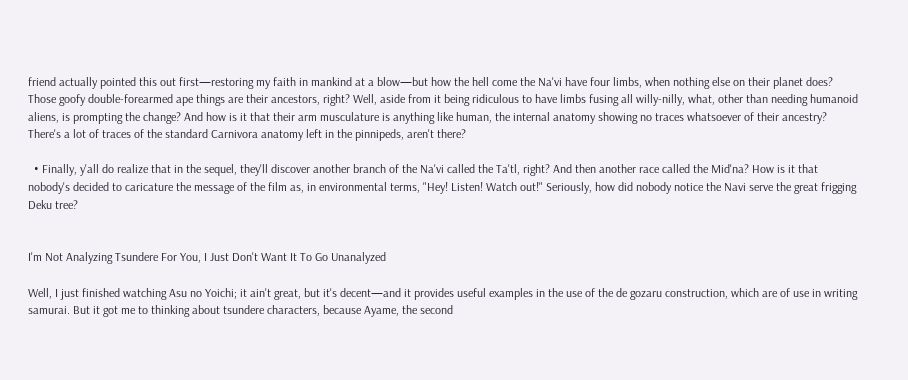friend actually pointed this out first—restoring my faith in mankind at a blow—but how the hell come the Na'vi have four limbs, when nothing else on their planet does? Those goofy double-forearmed ape things are their ancestors, right? Well, aside from it being ridiculous to have limbs fusing all willy-nilly, what, other than needing humanoid aliens, is prompting the change? And how is it that their arm musculature is anything like human, the internal anatomy showing no traces whatsoever of their ancestry? There's a lot of traces of the standard Carnivora anatomy left in the pinnipeds, aren't there?

  • Finally, y'all do realize that in the sequel, they'll discover another branch of the Na'vi called the Ta'tl, right? And then another race called the Mid'na? How is it that nobody's decided to caricature the message of the film as, in environmental terms, "Hey! Listen! Watch out!" Seriously, how did nobody notice the Navi serve the great frigging Deku tree?


I'm Not Analyzing Tsundere For You, I Just Don't Want It To Go Unanalyzed

Well, I just finished watching Asu no Yoichi; it ain't great, but it's decent—and it provides useful examples in the use of the de gozaru construction, which are of use in writing samurai. But it got me to thinking about tsundere characters, because Ayame, the second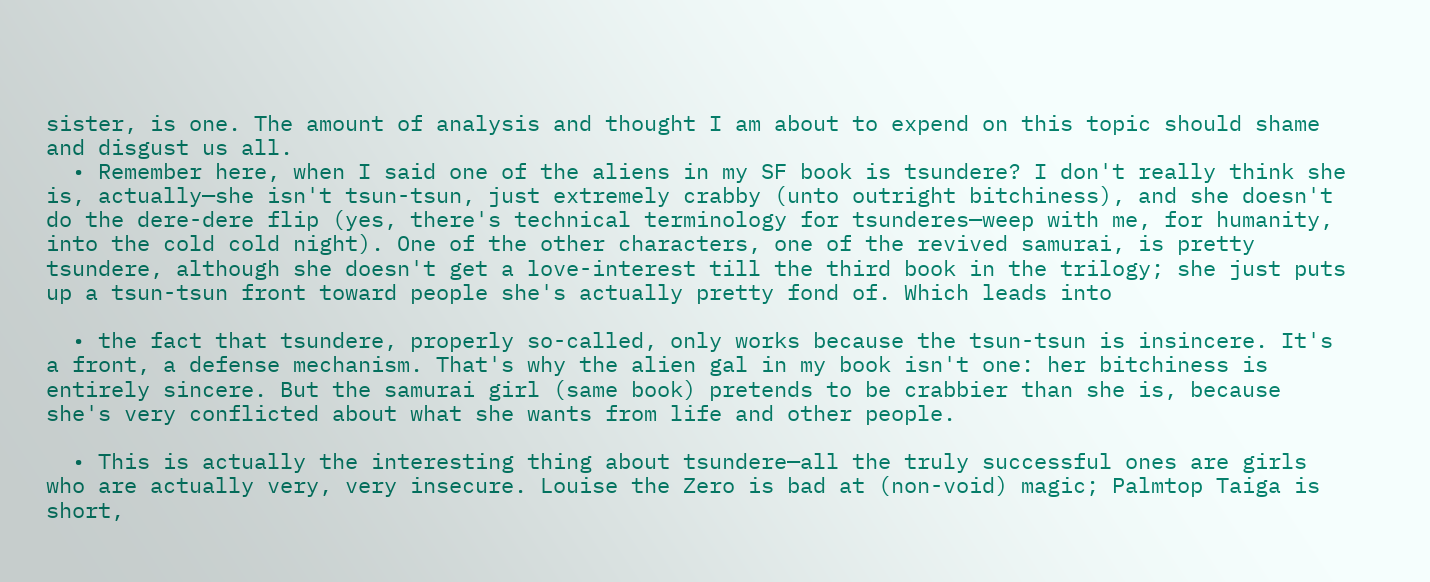sister, is one. The amount of analysis and thought I am about to expend on this topic should shame and disgust us all.
  • Remember here, when I said one of the aliens in my SF book is tsundere? I don't really think she is, actually—she isn't tsun-tsun, just extremely crabby (unto outright bitchiness), and she doesn't do the dere-dere flip (yes, there's technical terminology for tsunderes—weep with me, for humanity, into the cold cold night). One of the other characters, one of the revived samurai, is pretty tsundere, although she doesn't get a love-interest till the third book in the trilogy; she just puts up a tsun-tsun front toward people she's actually pretty fond of. Which leads into

  • the fact that tsundere, properly so-called, only works because the tsun-tsun is insincere. It's a front, a defense mechanism. That's why the alien gal in my book isn't one: her bitchiness is entirely sincere. But the samurai girl (same book) pretends to be crabbier than she is, because she's very conflicted about what she wants from life and other people.

  • This is actually the interesting thing about tsundere—all the truly successful ones are girls who are actually very, very insecure. Louise the Zero is bad at (non-void) magic; Palmtop Taiga is short,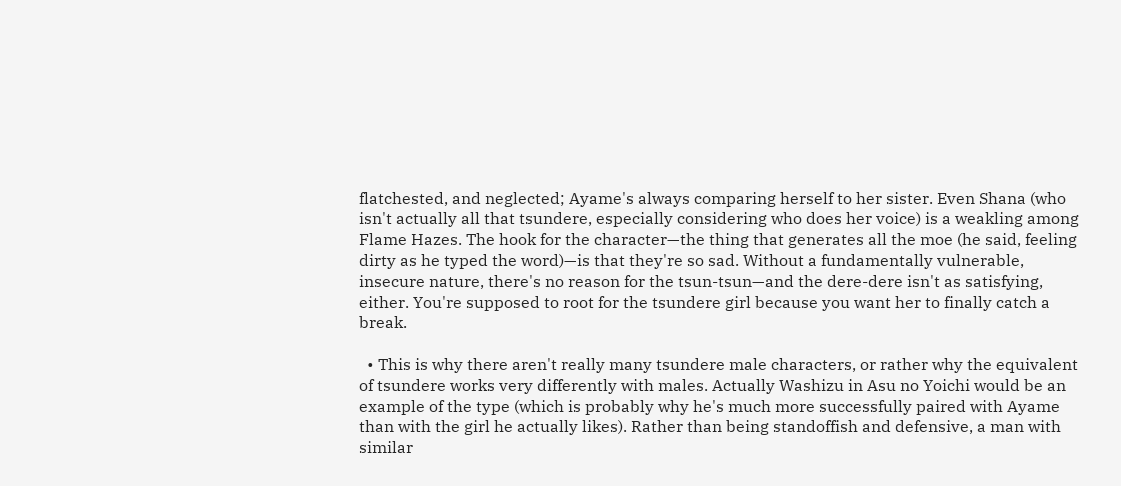flatchested, and neglected; Ayame's always comparing herself to her sister. Even Shana (who isn't actually all that tsundere, especially considering who does her voice) is a weakling among Flame Hazes. The hook for the character—the thing that generates all the moe (he said, feeling dirty as he typed the word)—is that they're so sad. Without a fundamentally vulnerable, insecure nature, there's no reason for the tsun-tsun—and the dere-dere isn't as satisfying, either. You're supposed to root for the tsundere girl because you want her to finally catch a break.

  • This is why there aren't really many tsundere male characters, or rather why the equivalent of tsundere works very differently with males. Actually Washizu in Asu no Yoichi would be an example of the type (which is probably why he's much more successfully paired with Ayame than with the girl he actually likes). Rather than being standoffish and defensive, a man with similar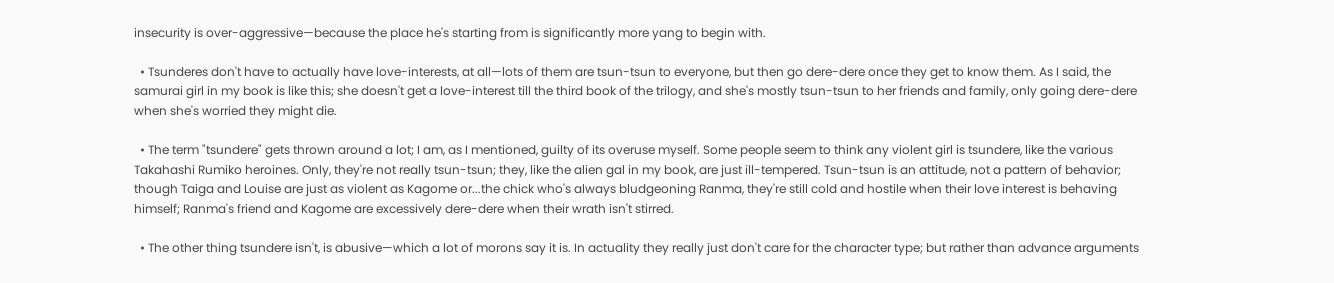insecurity is over-aggressive—because the place he's starting from is significantly more yang to begin with.

  • Tsunderes don't have to actually have love-interests, at all—lots of them are tsun-tsun to everyone, but then go dere-dere once they get to know them. As I said, the samurai girl in my book is like this; she doesn't get a love-interest till the third book of the trilogy, and she's mostly tsun-tsun to her friends and family, only going dere-dere when she's worried they might die.

  • The term "tsundere" gets thrown around a lot; I am, as I mentioned, guilty of its overuse myself. Some people seem to think any violent girl is tsundere, like the various Takahashi Rumiko heroines. Only, they're not really tsun-tsun; they, like the alien gal in my book, are just ill-tempered. Tsun-tsun is an attitude, not a pattern of behavior; though Taiga and Louise are just as violent as Kagome or...the chick who's always bludgeoning Ranma, they're still cold and hostile when their love interest is behaving himself; Ranma's friend and Kagome are excessively dere-dere when their wrath isn't stirred.

  • The other thing tsundere isn't, is abusive—which a lot of morons say it is. In actuality they really just don't care for the character type; but rather than advance arguments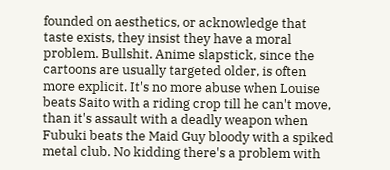founded on aesthetics, or acknowledge that taste exists, they insist they have a moral problem. Bullshit. Anime slapstick, since the cartoons are usually targeted older, is often more explicit. It's no more abuse when Louise beats Saito with a riding crop till he can't move, than it's assault with a deadly weapon when Fubuki beats the Maid Guy bloody with a spiked metal club. No kidding there's a problem with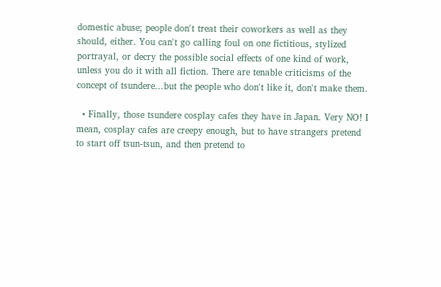domestic abuse; people don't treat their coworkers as well as they should, either. You can't go calling foul on one fictitious, stylized portrayal, or decry the possible social effects of one kind of work, unless you do it with all fiction. There are tenable criticisms of the concept of tsundere...but the people who don't like it, don't make them.

  • Finally, those tsundere cosplay cafes they have in Japan. Very NO! I mean, cosplay cafes are creepy enough, but to have strangers pretend to start off tsun-tsun, and then pretend to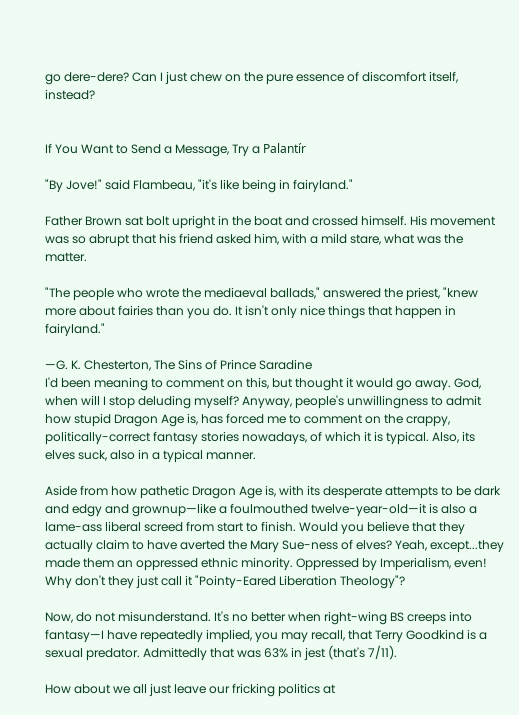go dere-dere? Can I just chew on the pure essence of discomfort itself, instead?


If You Want to Send a Message, Try a Palantír

"By Jove!" said Flambeau, "it's like being in fairyland."

Father Brown sat bolt upright in the boat and crossed himself. His movement was so abrupt that his friend asked him, with a mild stare, what was the matter.

"The people who wrote the mediaeval ballads," answered the priest, "knew more about fairies than you do. It isn't only nice things that happen in fairyland."

—G. K. Chesterton, The Sins of Prince Saradine
I'd been meaning to comment on this, but thought it would go away. God, when will I stop deluding myself? Anyway, people's unwillingness to admit how stupid Dragon Age is, has forced me to comment on the crappy, politically-correct fantasy stories nowadays, of which it is typical. Also, its elves suck, also in a typical manner.

Aside from how pathetic Dragon Age is, with its desperate attempts to be dark and edgy and grownup—like a foulmouthed twelve-year-old—it is also a lame-ass liberal screed from start to finish. Would you believe that they actually claim to have averted the Mary Sue-ness of elves? Yeah, except...they made them an oppressed ethnic minority. Oppressed by Imperialism, even! Why don't they just call it "Pointy-Eared Liberation Theology"?

Now, do not misunderstand. It's no better when right-wing BS creeps into fantasy—I have repeatedly implied, you may recall, that Terry Goodkind is a sexual predator. Admittedly that was 63% in jest (that's 7/11).

How about we all just leave our fricking politics at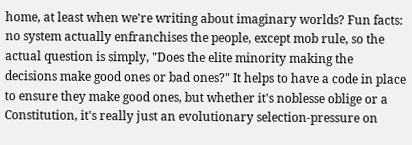home, at least when we're writing about imaginary worlds? Fun facts: no system actually enfranchises the people, except mob rule, so the actual question is simply, "Does the elite minority making the decisions make good ones or bad ones?" It helps to have a code in place to ensure they make good ones, but whether it's noblesse oblige or a Constitution, it's really just an evolutionary selection-pressure on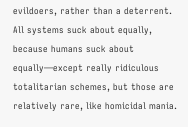evildoers, rather than a deterrent. All systems suck about equally, because humans suck about equally—except really ridiculous totalitarian schemes, but those are relatively rare, like homicidal mania.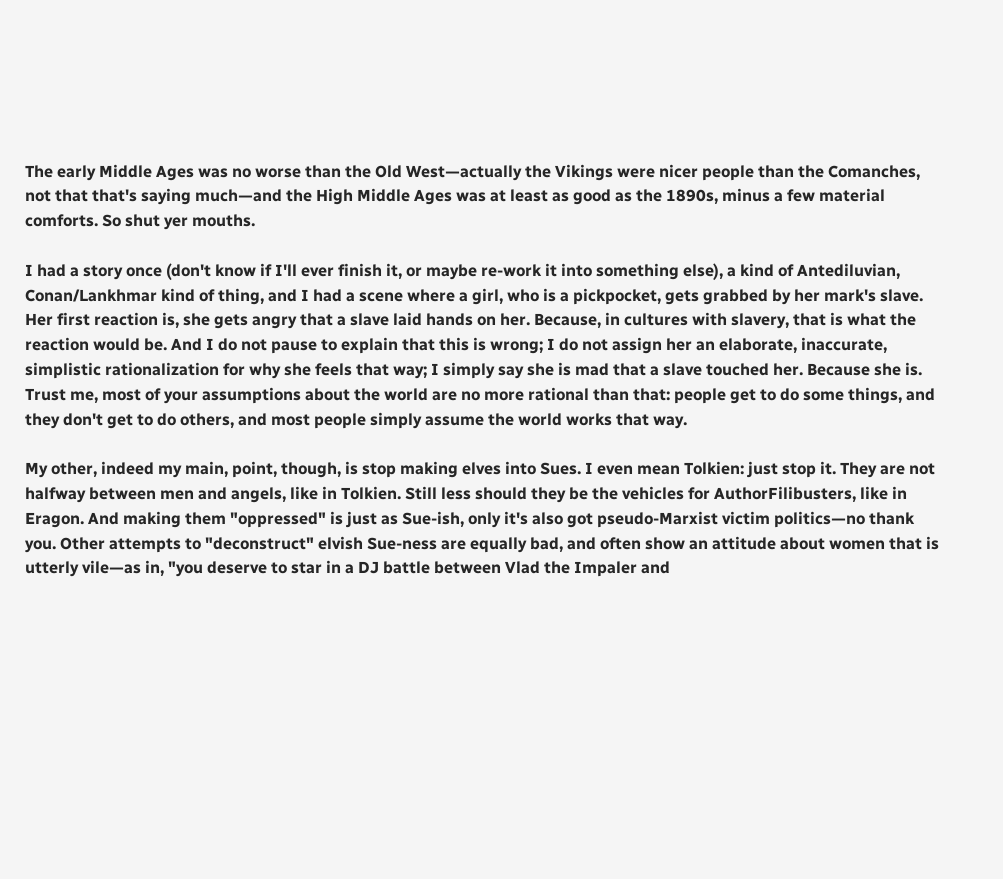The early Middle Ages was no worse than the Old West—actually the Vikings were nicer people than the Comanches, not that that's saying much—and the High Middle Ages was at least as good as the 1890s, minus a few material comforts. So shut yer mouths.

I had a story once (don't know if I'll ever finish it, or maybe re-work it into something else), a kind of Antediluvian, Conan/Lankhmar kind of thing, and I had a scene where a girl, who is a pickpocket, gets grabbed by her mark's slave. Her first reaction is, she gets angry that a slave laid hands on her. Because, in cultures with slavery, that is what the reaction would be. And I do not pause to explain that this is wrong; I do not assign her an elaborate, inaccurate, simplistic rationalization for why she feels that way; I simply say she is mad that a slave touched her. Because she is. Trust me, most of your assumptions about the world are no more rational than that: people get to do some things, and they don't get to do others, and most people simply assume the world works that way.

My other, indeed my main, point, though, is stop making elves into Sues. I even mean Tolkien: just stop it. They are not halfway between men and angels, like in Tolkien. Still less should they be the vehicles for AuthorFilibusters, like in Eragon. And making them "oppressed" is just as Sue-ish, only it's also got pseudo-Marxist victim politics—no thank you. Other attempts to "deconstruct" elvish Sue-ness are equally bad, and often show an attitude about women that is utterly vile—as in, "you deserve to star in a DJ battle between Vlad the Impaler and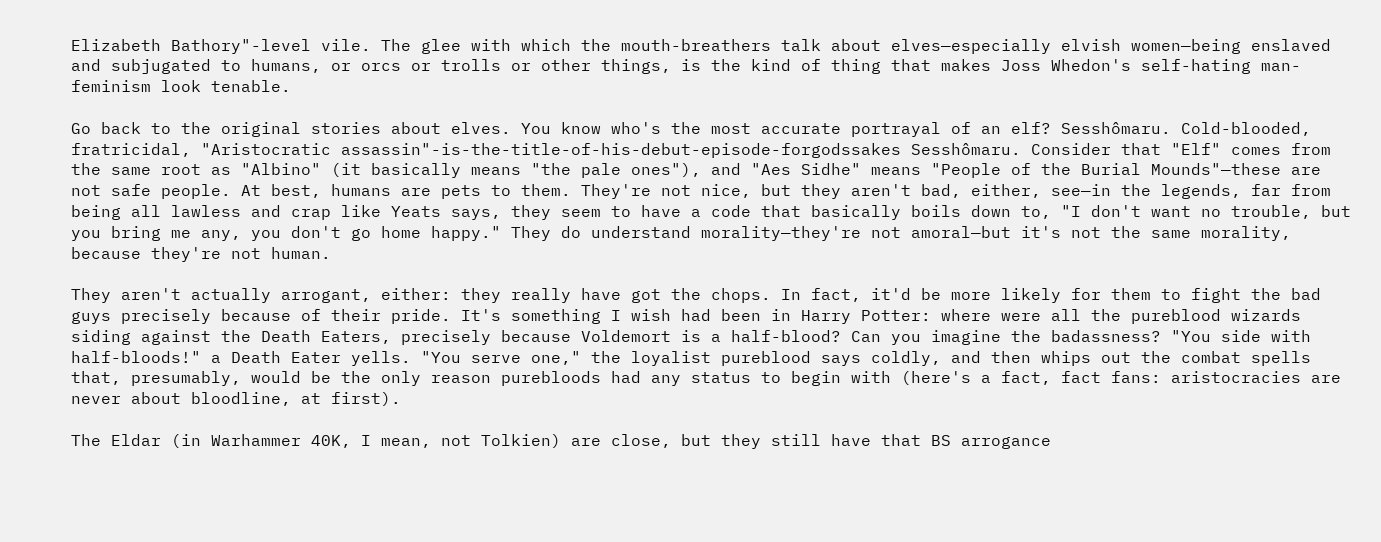Elizabeth Bathory"-level vile. The glee with which the mouth-breathers talk about elves—especially elvish women—being enslaved and subjugated to humans, or orcs or trolls or other things, is the kind of thing that makes Joss Whedon's self-hating man-feminism look tenable.

Go back to the original stories about elves. You know who's the most accurate portrayal of an elf? Sesshômaru. Cold-blooded, fratricidal, "Aristocratic assassin"-is-the-title-of-his-debut-episode-forgodssakes Sesshômaru. Consider that "Elf" comes from the same root as "Albino" (it basically means "the pale ones"), and "Aes Sidhe" means "People of the Burial Mounds"—these are not safe people. At best, humans are pets to them. They're not nice, but they aren't bad, either, see—in the legends, far from being all lawless and crap like Yeats says, they seem to have a code that basically boils down to, "I don't want no trouble, but you bring me any, you don't go home happy." They do understand morality—they're not amoral—but it's not the same morality, because they're not human.

They aren't actually arrogant, either: they really have got the chops. In fact, it'd be more likely for them to fight the bad guys precisely because of their pride. It's something I wish had been in Harry Potter: where were all the pureblood wizards siding against the Death Eaters, precisely because Voldemort is a half-blood? Can you imagine the badassness? "You side with half-bloods!" a Death Eater yells. "You serve one," the loyalist pureblood says coldly, and then whips out the combat spells that, presumably, would be the only reason purebloods had any status to begin with (here's a fact, fact fans: aristocracies are never about bloodline, at first).

The Eldar (in Warhammer 40K, I mean, not Tolkien) are close, but they still have that BS arrogance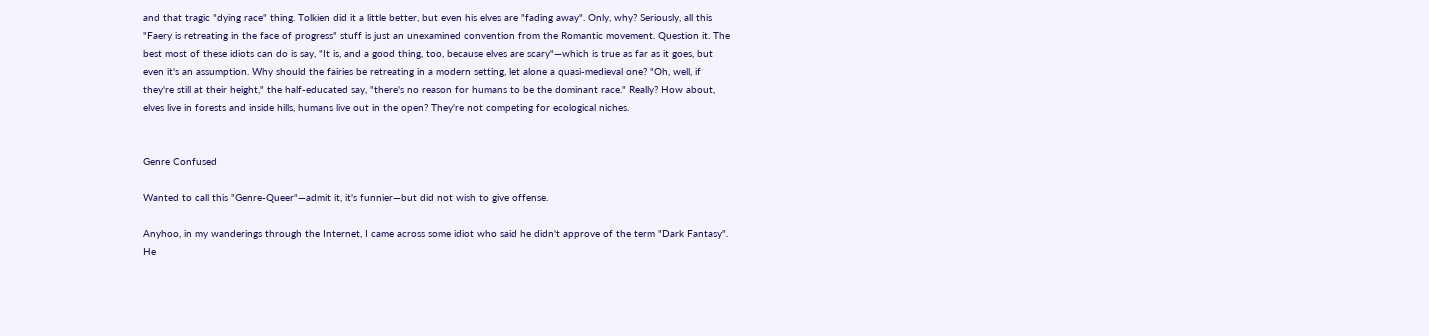and that tragic "dying race" thing. Tolkien did it a little better, but even his elves are "fading away". Only, why? Seriously, all this "Faery is retreating in the face of progress" stuff is just an unexamined convention from the Romantic movement. Question it. The best most of these idiots can do is say, "It is, and a good thing, too, because elves are scary"—which is true as far as it goes, but even it's an assumption. Why should the fairies be retreating in a modern setting, let alone a quasi-medieval one? "Oh, well, if they're still at their height," the half-educated say, "there's no reason for humans to be the dominant race." Really? How about, elves live in forests and inside hills, humans live out in the open? They're not competing for ecological niches.


Genre Confused

Wanted to call this "Genre-Queer"—admit it, it's funnier—but did not wish to give offense.

Anyhoo, in my wanderings through the Internet, I came across some idiot who said he didn't approve of the term "Dark Fantasy". He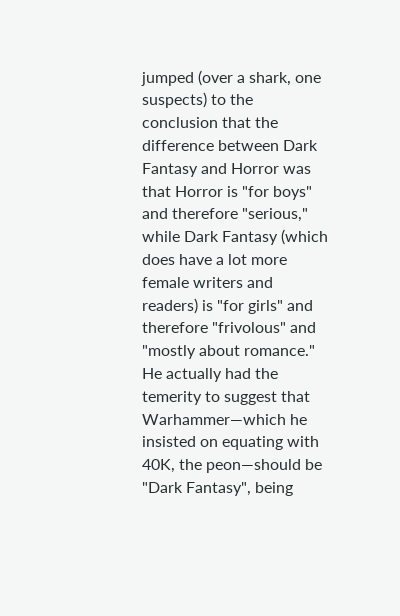jumped (over a shark, one suspects) to the conclusion that the difference between Dark Fantasy and Horror was that Horror is "for boys" and therefore "serious," while Dark Fantasy (which does have a lot more female writers and readers) is "for girls" and therefore "frivolous" and "mostly about romance." He actually had the temerity to suggest that Warhammer—which he insisted on equating with 40K, the peon—should be "Dark Fantasy", being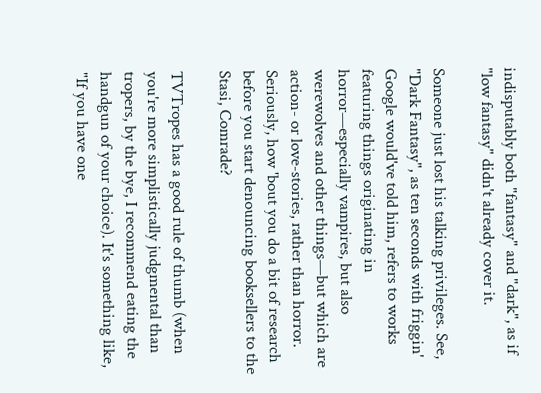indisputably both "fantasy" and "dark", as if "low fantasy" didn't already cover it.

Someone just lost his talking privileges. See, "Dark Fantasy", as ten seconds with friggin' Google would've told him, refers to works featuring things originating in horror—especially vampires, but also werewolves and other things—but which are action- or love-stories, rather than horror. Seriously, how 'bout you do a bit of research before you start denouncing booksellers to the Stasi, Comrade?

TVTropes has a good rule of thumb (when you're more simplistically judgmental than tropers, by the bye, I recommend eating the handgun of your choice). It's something like, "If you have one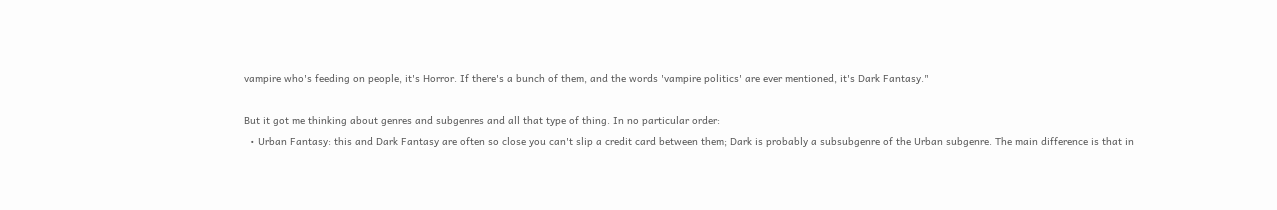vampire who's feeding on people, it's Horror. If there's a bunch of them, and the words 'vampire politics' are ever mentioned, it's Dark Fantasy."

But it got me thinking about genres and subgenres and all that type of thing. In no particular order:
  • Urban Fantasy: this and Dark Fantasy are often so close you can't slip a credit card between them; Dark is probably a subsubgenre of the Urban subgenre. The main difference is that in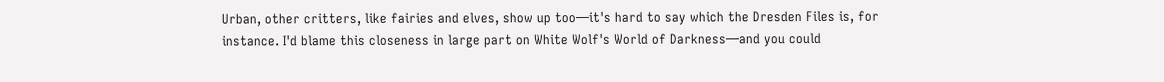Urban, other critters, like fairies and elves, show up too—it's hard to say which the Dresden Files is, for instance. I'd blame this closeness in large part on White Wolf's World of Darkness—and you could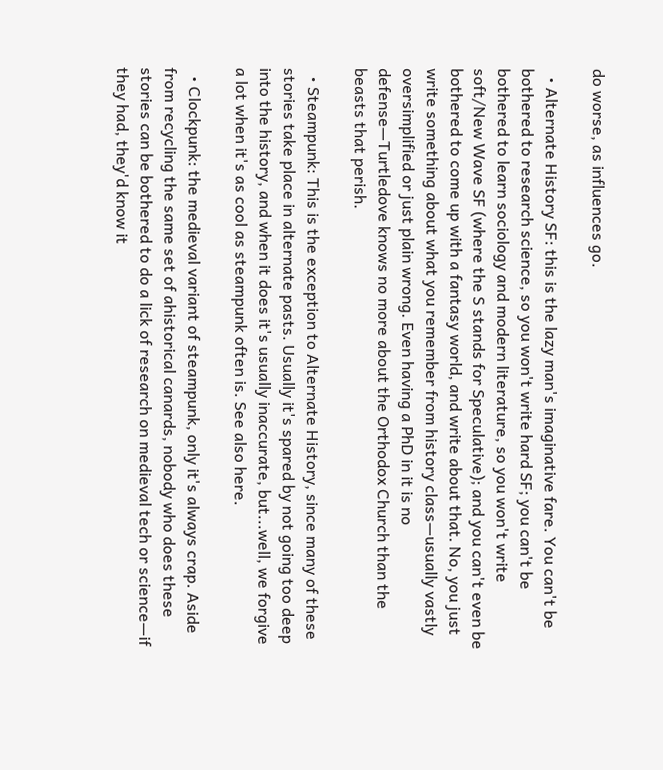do worse, as influences go.

  • Alternate History SF: this is the lazy man's imaginative fare. You can't be bothered to research science, so you won't write hard SF; you can't be bothered to learn sociology and modern literature, so you won't write soft/New Wave SF (where the S stands for Speculative); and you can't even be bothered to come up with a fantasy world, and write about that. No, you just write something about what you remember from history class—usually vastly oversimplified or just plain wrong. Even having a PhD in it is no defense—Turtledove knows no more about the Orthodox Church than the beasts that perish.

  • Steampunk: This is the exception to Alternate History, since many of these stories take place in alternate pasts. Usually it's spared by not going too deep into the history, and when it does it's usually inaccurate, but...well, we forgive a lot when it's as cool as steampunk often is. See also here.

  • Clockpunk: the medieval variant of steampunk, only it's always crap. Aside from recycling the same set of ahistorical canards, nobody who does these stories can be bothered to do a lick of research on medieval tech or science—if they had, they'd know it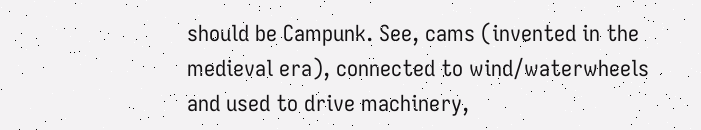should be Campunk. See, cams (invented in the medieval era), connected to wind/waterwheels and used to drive machinery,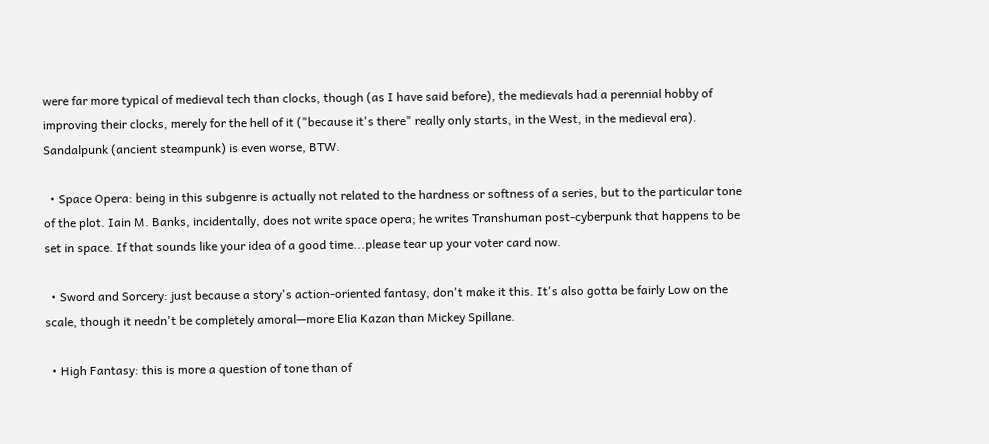were far more typical of medieval tech than clocks, though (as I have said before), the medievals had a perennial hobby of improving their clocks, merely for the hell of it ("because it's there" really only starts, in the West, in the medieval era). Sandalpunk (ancient steampunk) is even worse, BTW.

  • Space Opera: being in this subgenre is actually not related to the hardness or softness of a series, but to the particular tone of the plot. Iain M. Banks, incidentally, does not write space opera; he writes Transhuman post-cyberpunk that happens to be set in space. If that sounds like your idea of a good time...please tear up your voter card now.

  • Sword and Sorcery: just because a story's action-oriented fantasy, don't make it this. It's also gotta be fairly Low on the scale, though it needn't be completely amoral—more Elia Kazan than Mickey Spillane.

  • High Fantasy: this is more a question of tone than of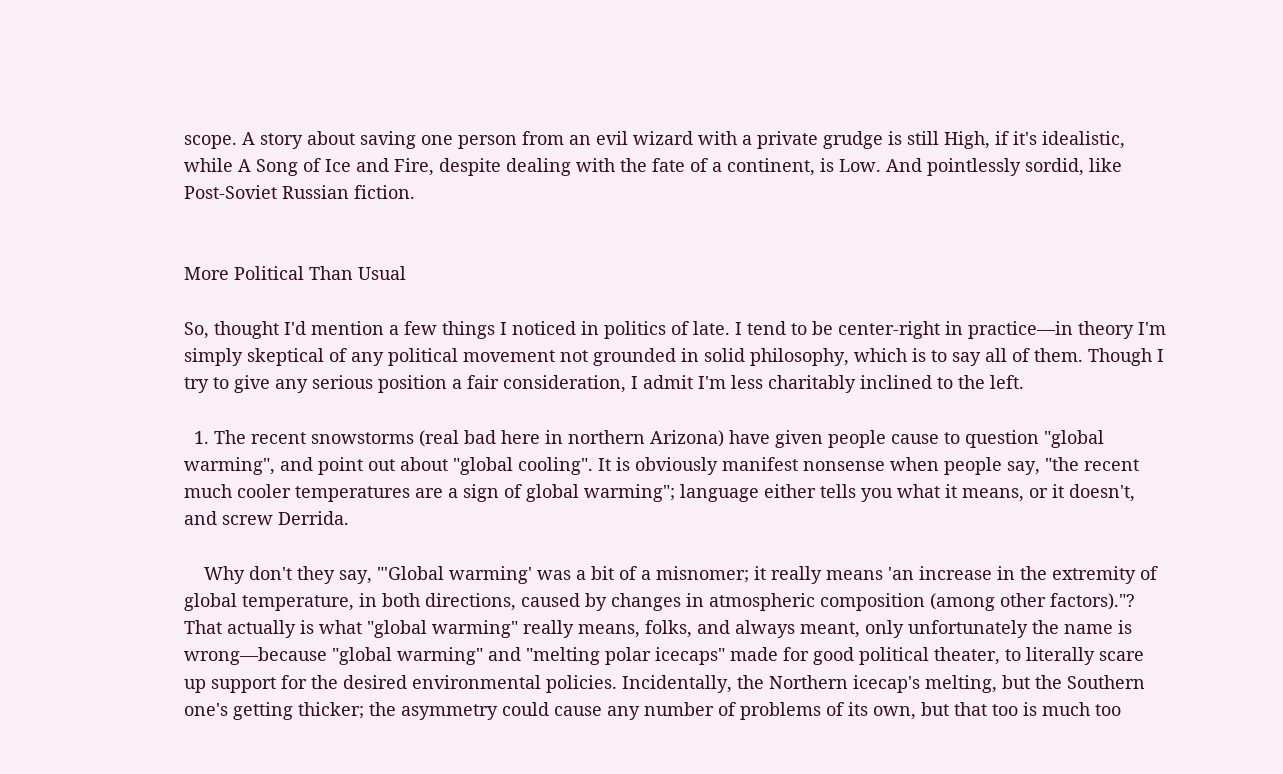scope. A story about saving one person from an evil wizard with a private grudge is still High, if it's idealistic, while A Song of Ice and Fire, despite dealing with the fate of a continent, is Low. And pointlessly sordid, like Post-Soviet Russian fiction.


More Political Than Usual

So, thought I'd mention a few things I noticed in politics of late. I tend to be center-right in practice—in theory I'm simply skeptical of any political movement not grounded in solid philosophy, which is to say all of them. Though I try to give any serious position a fair consideration, I admit I'm less charitably inclined to the left.

  1. The recent snowstorms (real bad here in northern Arizona) have given people cause to question "global warming", and point out about "global cooling". It is obviously manifest nonsense when people say, "the recent much cooler temperatures are a sign of global warming"; language either tells you what it means, or it doesn't, and screw Derrida.

    Why don't they say, "'Global warming' was a bit of a misnomer; it really means 'an increase in the extremity of global temperature, in both directions, caused by changes in atmospheric composition (among other factors)."? That actually is what "global warming" really means, folks, and always meant, only unfortunately the name is wrong—because "global warming" and "melting polar icecaps" made for good political theater, to literally scare up support for the desired environmental policies. Incidentally, the Northern icecap's melting, but the Southern one's getting thicker; the asymmetry could cause any number of problems of its own, but that too is much too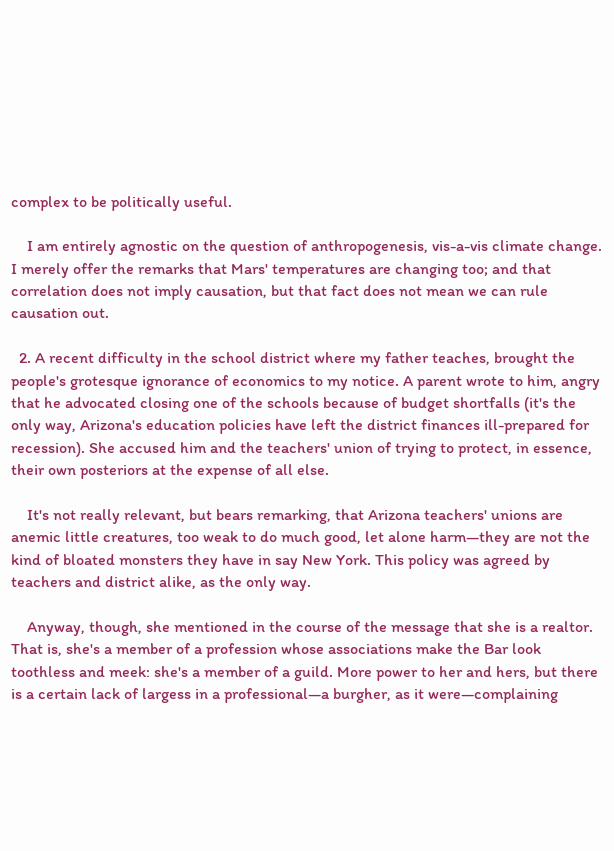complex to be politically useful.

    I am entirely agnostic on the question of anthropogenesis, vis-a-vis climate change. I merely offer the remarks that Mars' temperatures are changing too; and that correlation does not imply causation, but that fact does not mean we can rule causation out.

  2. A recent difficulty in the school district where my father teaches, brought the people's grotesque ignorance of economics to my notice. A parent wrote to him, angry that he advocated closing one of the schools because of budget shortfalls (it's the only way, Arizona's education policies have left the district finances ill-prepared for recession). She accused him and the teachers' union of trying to protect, in essence, their own posteriors at the expense of all else.

    It's not really relevant, but bears remarking, that Arizona teachers' unions are anemic little creatures, too weak to do much good, let alone harm—they are not the kind of bloated monsters they have in say New York. This policy was agreed by teachers and district alike, as the only way.

    Anyway, though, she mentioned in the course of the message that she is a realtor. That is, she's a member of a profession whose associations make the Bar look toothless and meek: she's a member of a guild. More power to her and hers, but there is a certain lack of largess in a professional—a burgher, as it were—complaining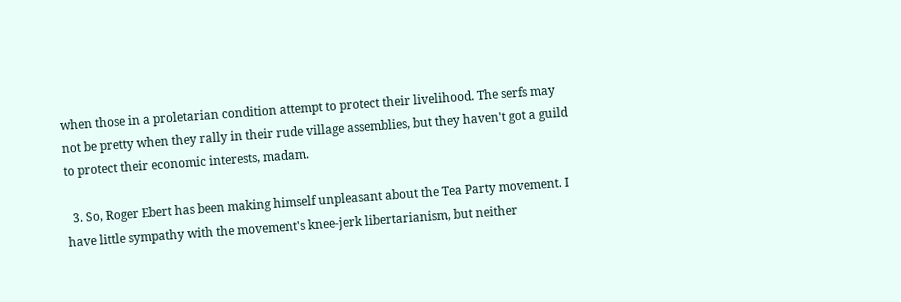when those in a proletarian condition attempt to protect their livelihood. The serfs may not be pretty when they rally in their rude village assemblies, but they haven't got a guild to protect their economic interests, madam.

  3. So, Roger Ebert has been making himself unpleasant about the Tea Party movement. I have little sympathy with the movement's knee-jerk libertarianism, but neither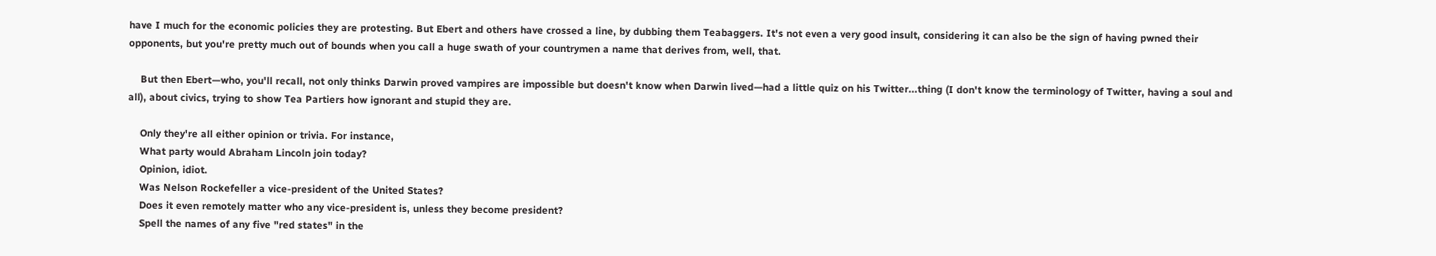have I much for the economic policies they are protesting. But Ebert and others have crossed a line, by dubbing them Teabaggers. It's not even a very good insult, considering it can also be the sign of having pwned their opponents, but you're pretty much out of bounds when you call a huge swath of your countrymen a name that derives from, well, that.

    But then Ebert—who, you'll recall, not only thinks Darwin proved vampires are impossible but doesn't know when Darwin lived—had a little quiz on his Twitter...thing (I don't know the terminology of Twitter, having a soul and all), about civics, trying to show Tea Partiers how ignorant and stupid they are.

    Only they're all either opinion or trivia. For instance,
    What party would Abraham Lincoln join today?
    Opinion, idiot.
    Was Nelson Rockefeller a vice-president of the United States?
    Does it even remotely matter who any vice-president is, unless they become president?
    Spell the names of any five "red states" in the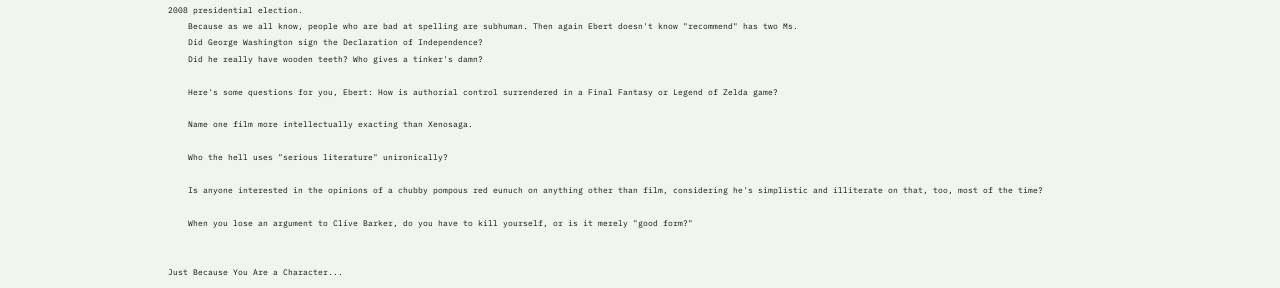2008 presidential election.
    Because as we all know, people who are bad at spelling are subhuman. Then again Ebert doesn't know "recommend" has two Ms.
    Did George Washington sign the Declaration of Independence?
    Did he really have wooden teeth? Who gives a tinker's damn?

    Here's some questions for you, Ebert: How is authorial control surrendered in a Final Fantasy or Legend of Zelda game?

    Name one film more intellectually exacting than Xenosaga.

    Who the hell uses "serious literature" unironically?

    Is anyone interested in the opinions of a chubby pompous red eunuch on anything other than film, considering he's simplistic and illiterate on that, too, most of the time?

    When you lose an argument to Clive Barker, do you have to kill yourself, or is it merely "good form?"


Just Because You Are a Character...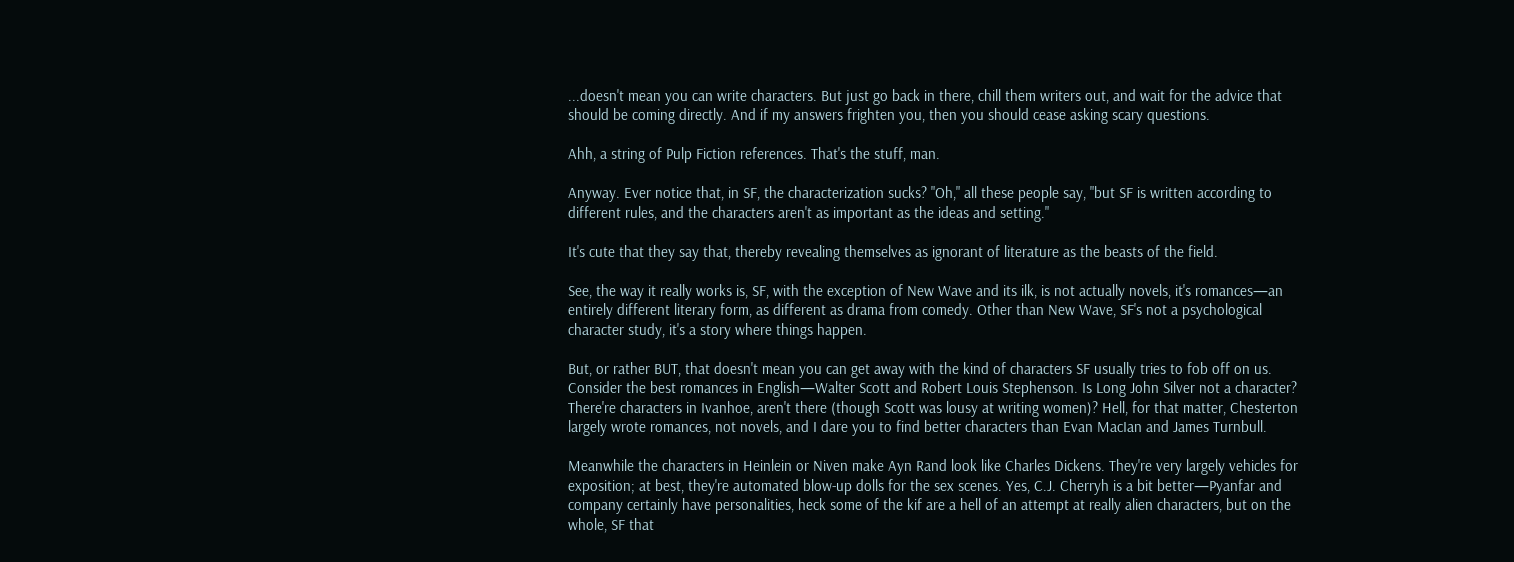...doesn't mean you can write characters. But just go back in there, chill them writers out, and wait for the advice that should be coming directly. And if my answers frighten you, then you should cease asking scary questions.

Ahh, a string of Pulp Fiction references. That's the stuff, man.

Anyway. Ever notice that, in SF, the characterization sucks? "Oh," all these people say, "but SF is written according to different rules, and the characters aren't as important as the ideas and setting."

It's cute that they say that, thereby revealing themselves as ignorant of literature as the beasts of the field.

See, the way it really works is, SF, with the exception of New Wave and its ilk, is not actually novels, it's romances—an entirely different literary form, as different as drama from comedy. Other than New Wave, SF's not a psychological character study, it's a story where things happen.

But, or rather BUT, that doesn't mean you can get away with the kind of characters SF usually tries to fob off on us. Consider the best romances in English—Walter Scott and Robert Louis Stephenson. Is Long John Silver not a character? There're characters in Ivanhoe, aren't there (though Scott was lousy at writing women)? Hell, for that matter, Chesterton largely wrote romances, not novels, and I dare you to find better characters than Evan MacIan and James Turnbull.

Meanwhile the characters in Heinlein or Niven make Ayn Rand look like Charles Dickens. They're very largely vehicles for exposition; at best, they're automated blow-up dolls for the sex scenes. Yes, C.J. Cherryh is a bit better—Pyanfar and company certainly have personalities, heck some of the kif are a hell of an attempt at really alien characters, but on the whole, SF that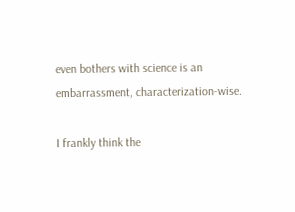even bothers with science is an embarrassment, characterization-wise.

I frankly think the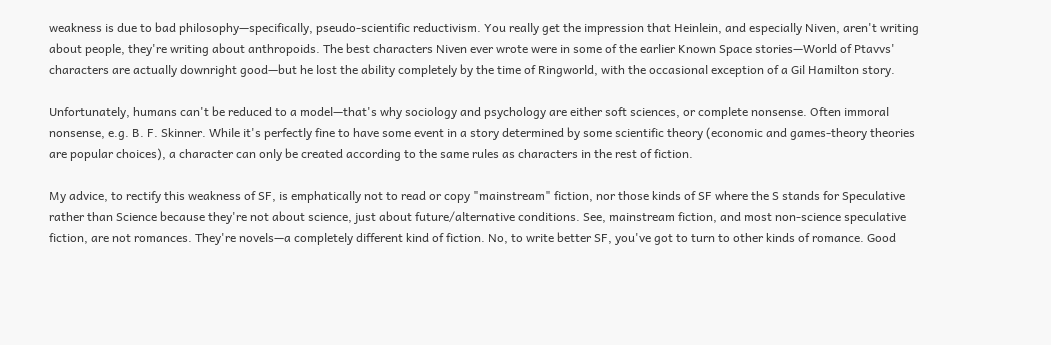weakness is due to bad philosophy—specifically, pseudo-scientific reductivism. You really get the impression that Heinlein, and especially Niven, aren't writing about people, they're writing about anthropoids. The best characters Niven ever wrote were in some of the earlier Known Space stories—World of Ptavvs' characters are actually downright good—but he lost the ability completely by the time of Ringworld, with the occasional exception of a Gil Hamilton story.

Unfortunately, humans can't be reduced to a model—that's why sociology and psychology are either soft sciences, or complete nonsense. Often immoral nonsense, e.g. B. F. Skinner. While it's perfectly fine to have some event in a story determined by some scientific theory (economic and games-theory theories are popular choices), a character can only be created according to the same rules as characters in the rest of fiction.

My advice, to rectify this weakness of SF, is emphatically not to read or copy "mainstream" fiction, nor those kinds of SF where the S stands for Speculative rather than Science because they're not about science, just about future/alternative conditions. See, mainstream fiction, and most non-science speculative fiction, are not romances. They're novels—a completely different kind of fiction. No, to write better SF, you've got to turn to other kinds of romance. Good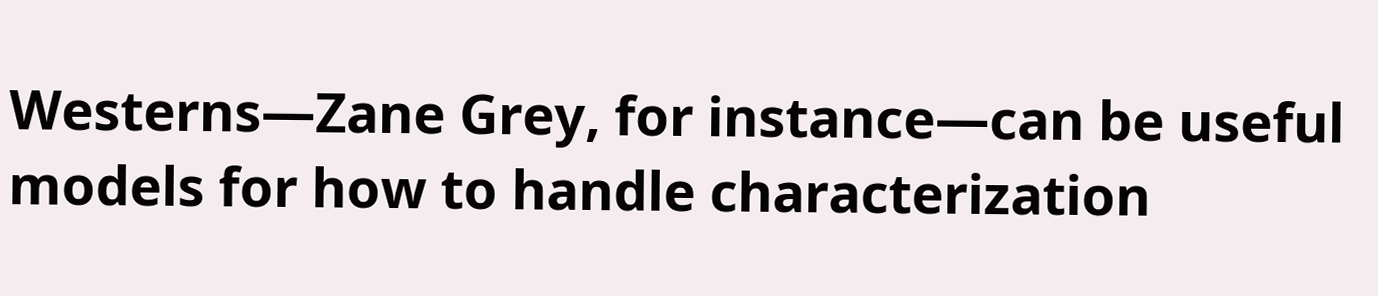Westerns—Zane Grey, for instance—can be useful models for how to handle characterization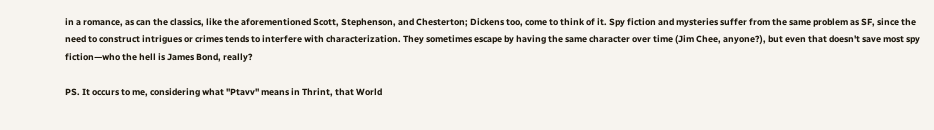in a romance, as can the classics, like the aforementioned Scott, Stephenson, and Chesterton; Dickens too, come to think of it. Spy fiction and mysteries suffer from the same problem as SF, since the need to construct intrigues or crimes tends to interfere with characterization. They sometimes escape by having the same character over time (Jim Chee, anyone?), but even that doesn't save most spy fiction—who the hell is James Bond, really?

PS. It occurs to me, considering what "Ptavv" means in Thrint, that World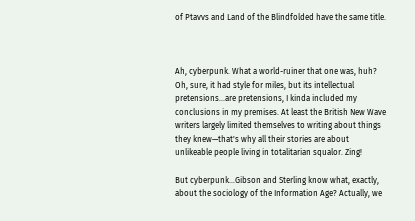of Ptavvs and Land of the Blindfolded have the same title.



Ah, cyberpunk. What a world-ruiner that one was, huh? Oh, sure, it had style for miles, but its intellectual pretensions...are pretensions, I kinda included my conclusions in my premises. At least the British New Wave writers largely limited themselves to writing about things they knew—that's why all their stories are about unlikeable people living in totalitarian squalor. Zing!

But cyberpunk...Gibson and Sterling know what, exactly, about the sociology of the Information Age? Actually, we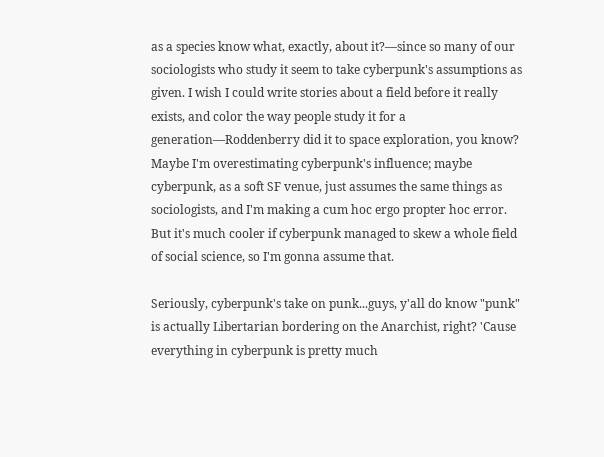as a species know what, exactly, about it?—since so many of our sociologists who study it seem to take cyberpunk's assumptions as given. I wish I could write stories about a field before it really exists, and color the way people study it for a generation—Roddenberry did it to space exploration, you know? Maybe I'm overestimating cyberpunk's influence; maybe cyberpunk, as a soft SF venue, just assumes the same things as sociologists, and I'm making a cum hoc ergo propter hoc error. But it's much cooler if cyberpunk managed to skew a whole field of social science, so I'm gonna assume that.

Seriously, cyberpunk's take on punk...guys, y'all do know "punk" is actually Libertarian bordering on the Anarchist, right? 'Cause everything in cyberpunk is pretty much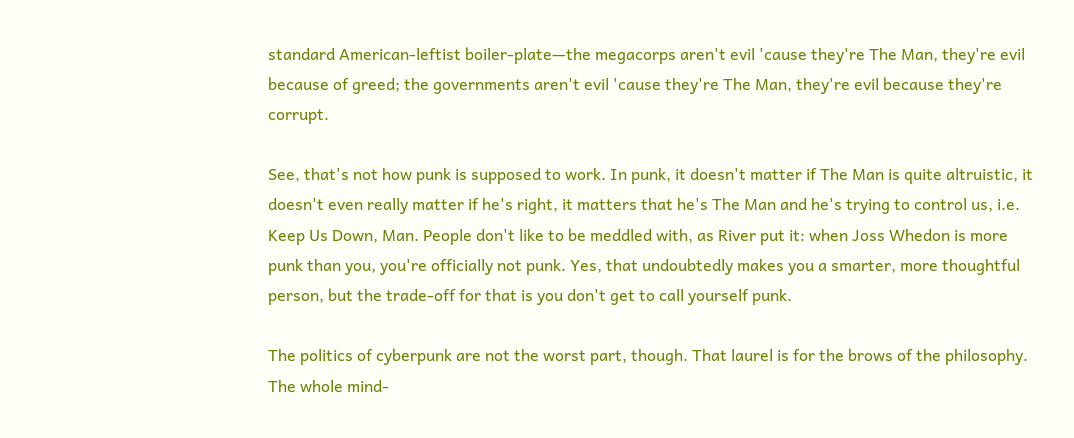standard American-leftist boiler-plate—the megacorps aren't evil 'cause they're The Man, they're evil because of greed; the governments aren't evil 'cause they're The Man, they're evil because they're corrupt.

See, that's not how punk is supposed to work. In punk, it doesn't matter if The Man is quite altruistic, it doesn't even really matter if he's right, it matters that he's The Man and he's trying to control us, i.e. Keep Us Down, Man. People don't like to be meddled with, as River put it: when Joss Whedon is more punk than you, you're officially not punk. Yes, that undoubtedly makes you a smarter, more thoughtful person, but the trade-off for that is you don't get to call yourself punk.

The politics of cyberpunk are not the worst part, though. That laurel is for the brows of the philosophy. The whole mind-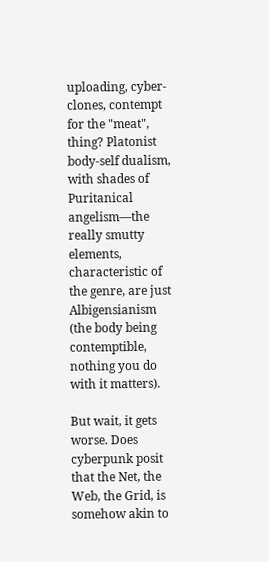uploading, cyber-clones, contempt for the "meat", thing? Platonist body-self dualism, with shades of Puritanical angelism—the really smutty elements, characteristic of the genre, are just Albigensianism (the body being contemptible, nothing you do with it matters).

But wait, it gets worse. Does cyberpunk posit that the Net, the Web, the Grid, is somehow akin to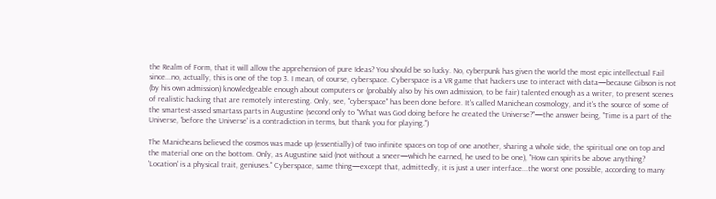the Realm of Form, that it will allow the apprehension of pure Ideas? You should be so lucky. No, cyberpunk has given the world the most epic intellectual Fail since...no, actually, this is one of the top 3. I mean, of course, cyberspace. Cyberspace is a VR game that hackers use to interact with data—because Gibson is not (by his own admission) knowledgeable enough about computers or (probably also by his own admission, to be fair) talented enough as a writer, to present scenes of realistic hacking that are remotely interesting. Only, see, "cyberspace" has been done before. It's called Manichean cosmology, and it's the source of some of the smartest-assed smartass parts in Augustine (second only to "What was God doing before he created the Universe?"—the answer being, "Time is a part of the Universe, 'before the Universe' is a contradiction in terms, but thank you for playing.")

The Manicheans believed the cosmos was made up (essentially) of two infinite spaces on top of one another, sharing a whole side, the spiritual one on top and the material one on the bottom. Only, as Augustine said (not without a sneer—which he earned, he used to be one), "How can spirits be above anything? 'Location' is a physical trait, geniuses." Cyberspace, same thing—except that, admittedly, it is just a user interface...the worst one possible, according to many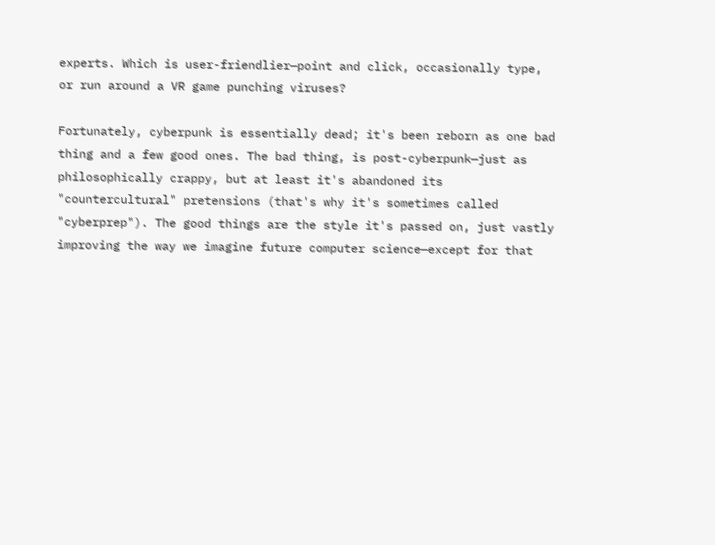experts. Which is user-friendlier—point and click, occasionally type, or run around a VR game punching viruses?

Fortunately, cyberpunk is essentially dead; it's been reborn as one bad thing and a few good ones. The bad thing, is post-cyberpunk—just as philosophically crappy, but at least it's abandoned its "countercultural" pretensions (that's why it's sometimes called "cyberprep"). The good things are the style it's passed on, just vastly improving the way we imagine future computer science—except for that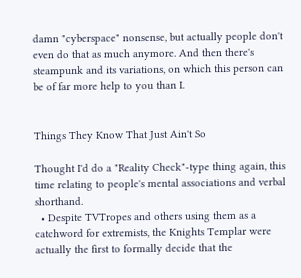damn "cyberspace" nonsense, but actually people don't even do that as much anymore. And then there's steampunk and its variations, on which this person can be of far more help to you than I.


Things They Know That Just Ain't So

Thought I'd do a "Reality Check"-type thing again, this time relating to people's mental associations and verbal shorthand.
  • Despite TVTropes and others using them as a catchword for extremists, the Knights Templar were actually the first to formally decide that the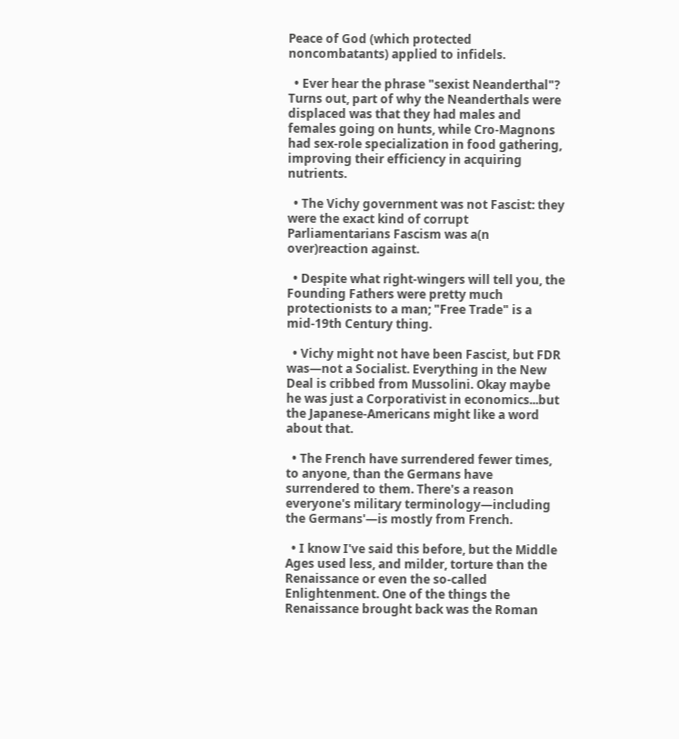Peace of God (which protected noncombatants) applied to infidels.

  • Ever hear the phrase "sexist Neanderthal"? Turns out, part of why the Neanderthals were displaced was that they had males and females going on hunts, while Cro-Magnons had sex-role specialization in food gathering, improving their efficiency in acquiring nutrients.

  • The Vichy government was not Fascist: they were the exact kind of corrupt Parliamentarians Fascism was a(n over)reaction against.

  • Despite what right-wingers will tell you, the Founding Fathers were pretty much protectionists to a man; "Free Trade" is a mid-19th Century thing.

  • Vichy might not have been Fascist, but FDR was—not a Socialist. Everything in the New Deal is cribbed from Mussolini. Okay maybe he was just a Corporativist in economics...but the Japanese-Americans might like a word about that.

  • The French have surrendered fewer times, to anyone, than the Germans have surrendered to them. There's a reason everyone's military terminology—including the Germans'—is mostly from French.

  • I know I've said this before, but the Middle Ages used less, and milder, torture than the Renaissance or even the so-called Enlightenment. One of the things the Renaissance brought back was the Roman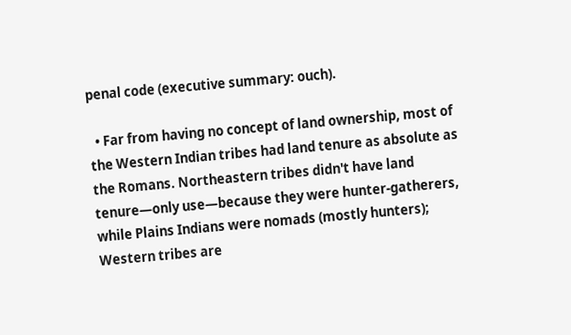penal code (executive summary: ouch).

  • Far from having no concept of land ownership, most of the Western Indian tribes had land tenure as absolute as the Romans. Northeastern tribes didn't have land tenure—only use—because they were hunter-gatherers, while Plains Indians were nomads (mostly hunters); Western tribes are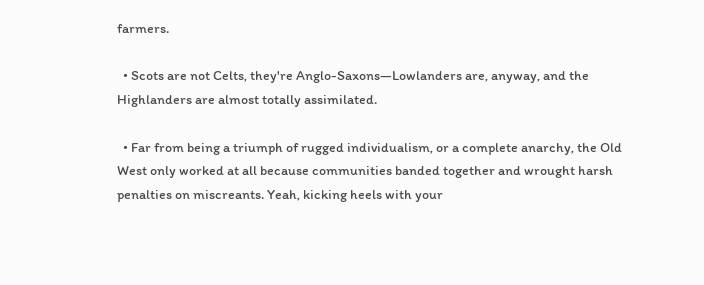farmers.

  • Scots are not Celts, they're Anglo-Saxons—Lowlanders are, anyway, and the Highlanders are almost totally assimilated.

  • Far from being a triumph of rugged individualism, or a complete anarchy, the Old West only worked at all because communities banded together and wrought harsh penalties on miscreants. Yeah, kicking heels with your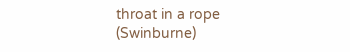throat in a rope (Swinburne)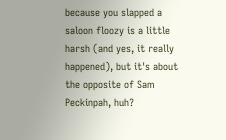because you slapped a saloon floozy is a little harsh (and yes, it really happened), but it's about the opposite of Sam Peckinpah, huh?